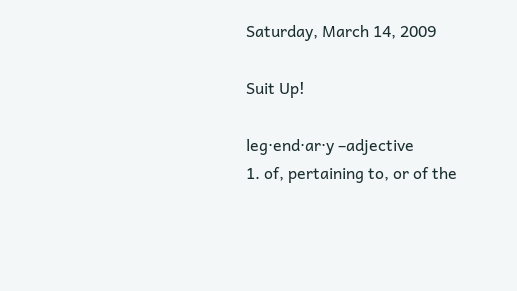Saturday, March 14, 2009

Suit Up!

leg⋅end⋅ar⋅y –adjective
1. of, pertaining to, or of the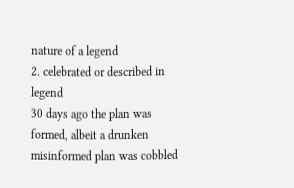nature of a legend
2. celebrated or described in legend
30 days ago the plan was formed, albeit a drunken misinformed plan was cobbled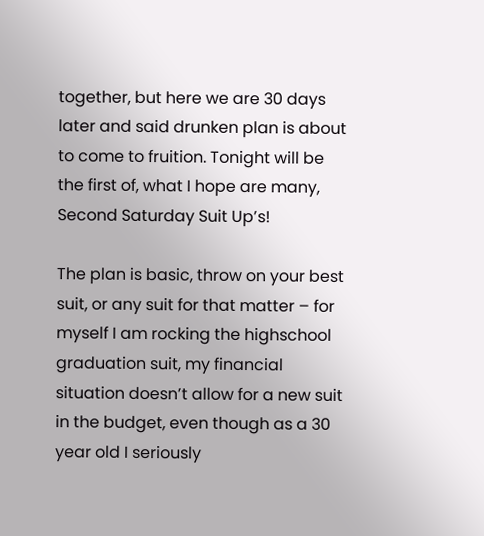together, but here we are 30 days later and said drunken plan is about to come to fruition. Tonight will be the first of, what I hope are many, Second Saturday Suit Up’s!

The plan is basic, throw on your best suit, or any suit for that matter – for myself I am rocking the highschool graduation suit, my financial situation doesn’t allow for a new suit in the budget, even though as a 30 year old I seriously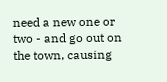need a new one or two - and go out on the town, causing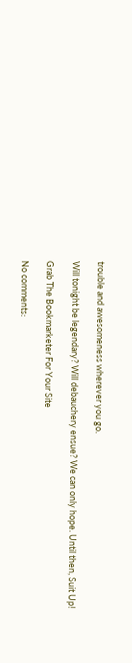trouble and awesomeness wherever you go.

Will tonight be legendary? Will debauchery ensue? We can only hope. Until then, Suit Up!

Grab The Bookmarketer For Your Site

No comments: